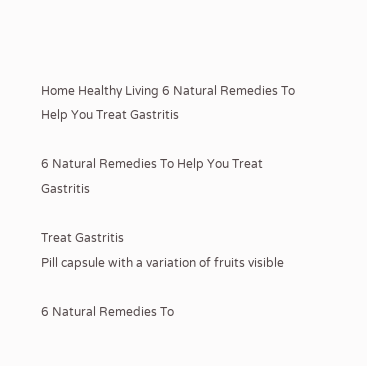Home Healthy Living 6 Natural Remedies To Help You Treat Gastritis

6 Natural Remedies To Help You Treat Gastritis

Treat Gastritis
Pill capsule with a variation of fruits visible

6 Natural Remedies To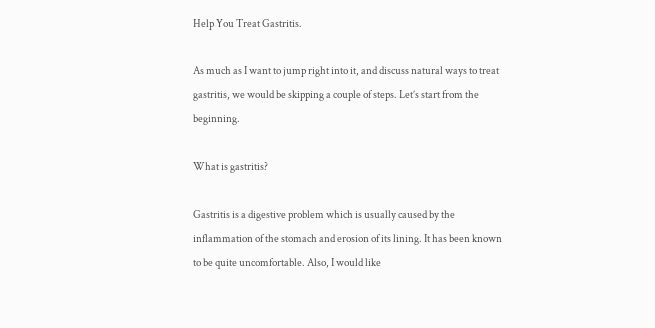Help You Treat Gastritis.

As much as I want to jump right into it, and discuss natural ways to treat gastritis, we would be skipping a couple of steps. Let’s start from the beginning.

What is gastritis?

Gastritis is a digestive problem which is usually caused by the inflammation of the stomach and erosion of its lining. It has been known to be quite uncomfortable. Also, I would like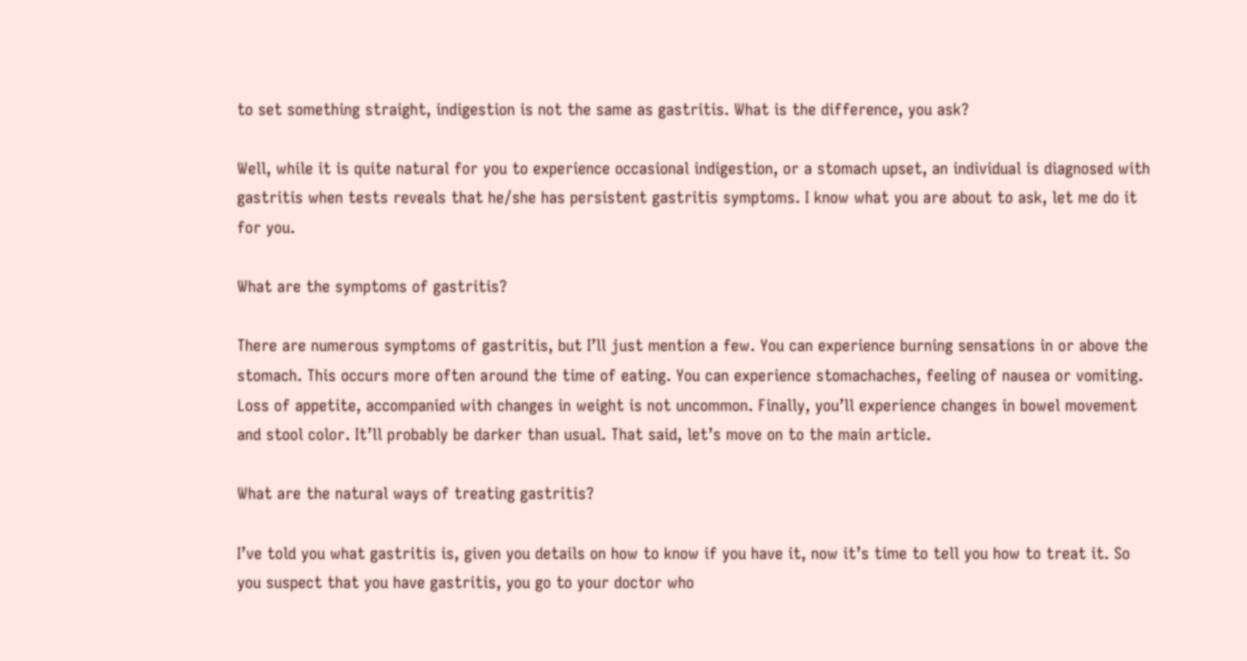to set something straight, indigestion is not the same as gastritis. What is the difference, you ask?

Well, while it is quite natural for you to experience occasional indigestion, or a stomach upset, an individual is diagnosed with gastritis when tests reveals that he/she has persistent gastritis symptoms. I know what you are about to ask, let me do it for you.

What are the symptoms of gastritis?

There are numerous symptoms of gastritis, but I’ll just mention a few. You can experience burning sensations in or above the stomach. This occurs more often around the time of eating. You can experience stomachaches, feeling of nausea or vomiting. Loss of appetite, accompanied with changes in weight is not uncommon. Finally, you’ll experience changes in bowel movement and stool color. It’ll probably be darker than usual. That said, let’s move on to the main article.

What are the natural ways of treating gastritis?

I’ve told you what gastritis is, given you details on how to know if you have it, now it’s time to tell you how to treat it. So you suspect that you have gastritis, you go to your doctor who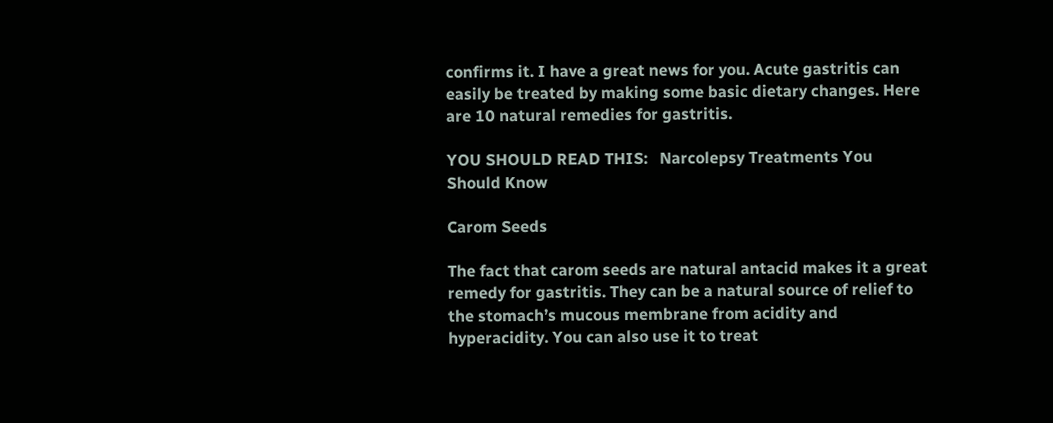confirms it. I have a great news for you. Acute gastritis can easily be treated by making some basic dietary changes. Here are 10 natural remedies for gastritis.

YOU SHOULD READ THIS:   Narcolepsy Treatments You Should Know

Carom Seeds

The fact that carom seeds are natural antacid makes it a great remedy for gastritis. They can be a natural source of relief to the stomach’s mucous membrane from acidity and hyperacidity. You can also use it to treat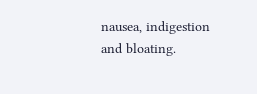nausea, indigestion and bloating.